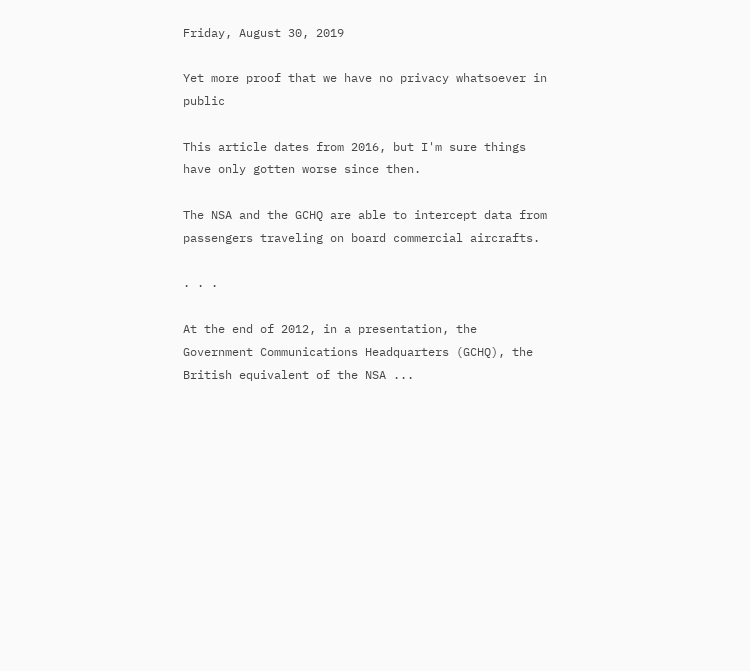Friday, August 30, 2019

Yet more proof that we have no privacy whatsoever in public

This article dates from 2016, but I'm sure things have only gotten worse since then.

The NSA and the GCHQ are able to intercept data from passengers traveling on board commercial aircrafts.

. . .

At the end of 2012, in a presentation, the Government Communications Headquarters (GCHQ), the British equivalent of the NSA ...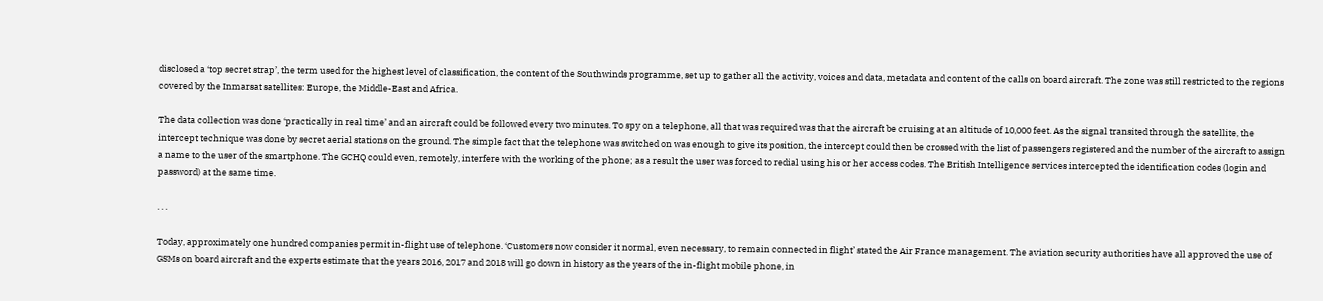disclosed a ‘top secret strap’, the term used for the highest level of classification, the content of the Southwinds programme, set up to gather all the activity, voices and data, metadata and content of the calls on board aircraft. The zone was still restricted to the regions covered by the Inmarsat satellites: Europe, the Middle-East and Africa.

The data collection was done ‘practically in real time’ and an aircraft could be followed every two minutes. To spy on a telephone, all that was required was that the aircraft be cruising at an altitude of 10,000 feet. As the signal transited through the satellite, the intercept technique was done by secret aerial stations on the ground. The simple fact that the telephone was switched on was enough to give its position, the intercept could then be crossed with the list of passengers registered and the number of the aircraft to assign a name to the user of the smartphone. The GCHQ could even, remotely, interfere with the working of the phone; as a result the user was forced to redial using his or her access codes. The British Intelligence services intercepted the identification codes (login and password) at the same time.

. . .

Today, approximately one hundred companies permit in-flight use of telephone. ‘Customers now consider it normal, even necessary, to remain connected in flight’ stated the Air France management. The aviation security authorities have all approved the use of GSMs on board aircraft and the experts estimate that the years 2016, 2017 and 2018 will go down in history as the years of the in-flight mobile phone, in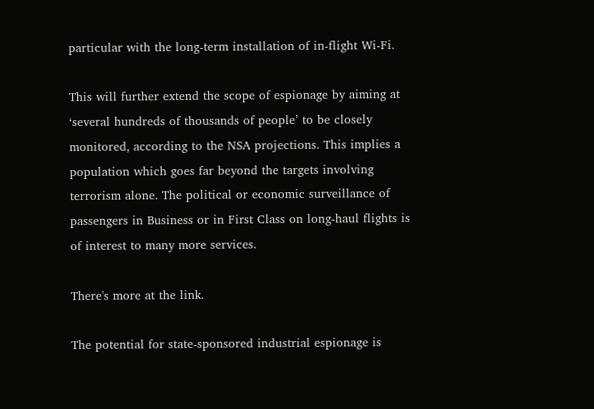particular with the long-term installation of in-flight Wi-Fi.

This will further extend the scope of espionage by aiming at ‘several hundreds of thousands of people’ to be closely monitored, according to the NSA projections. This implies a population which goes far beyond the targets involving terrorism alone. The political or economic surveillance of passengers in Business or in First Class on long-haul flights is of interest to many more services.

There's more at the link.

The potential for state-sponsored industrial espionage is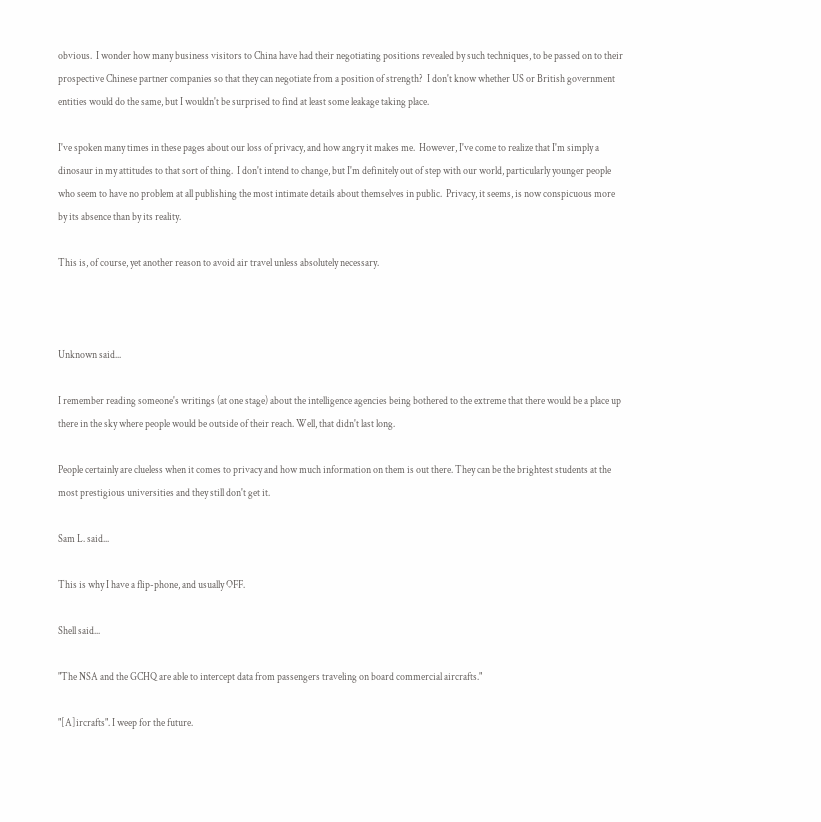obvious.  I wonder how many business visitors to China have had their negotiating positions revealed by such techniques, to be passed on to their prospective Chinese partner companies so that they can negotiate from a position of strength?  I don't know whether US or British government entities would do the same, but I wouldn't be surprised to find at least some leakage taking place.

I've spoken many times in these pages about our loss of privacy, and how angry it makes me.  However, I've come to realize that I'm simply a dinosaur in my attitudes to that sort of thing.  I don't intend to change, but I'm definitely out of step with our world, particularly younger people who seem to have no problem at all publishing the most intimate details about themselves in public.  Privacy, it seems, is now conspicuous more by its absence than by its reality.

This is, of course, yet another reason to avoid air travel unless absolutely necessary.



Unknown said...

I remember reading someone's writings (at one stage) about the intelligence agencies being bothered to the extreme that there would be a place up there in the sky where people would be outside of their reach. Well, that didn't last long.

People certainly are clueless when it comes to privacy and how much information on them is out there. They can be the brightest students at the most prestigious universities and they still don't get it.

Sam L. said...

This is why I have a flip-phone, and usually OFF.

Shell said...

"The NSA and the GCHQ are able to intercept data from passengers traveling on board commercial aircrafts."

"[A]ircrafts". I weep for the future.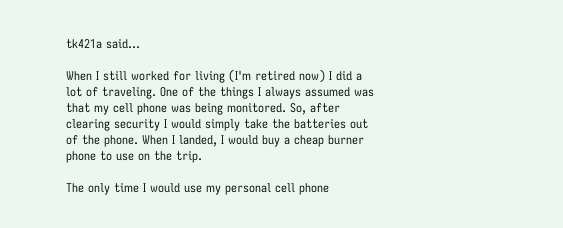tk421a said...

When I still worked for living (I'm retired now) I did a lot of traveling. One of the things I always assumed was that my cell phone was being monitored. So, after clearing security I would simply take the batteries out of the phone. When I landed, I would buy a cheap burner phone to use on the trip.

The only time I would use my personal cell phone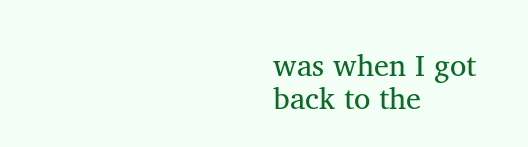was when I got back to the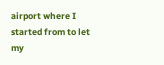airport where I started from to let my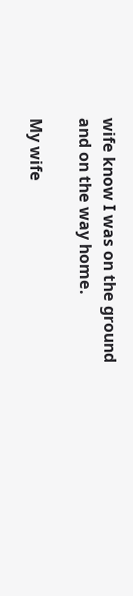wife know I was on the ground and on the way home.

My wife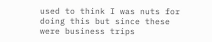used to think I was nuts for doing this but since these were business trips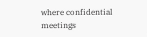where confidential meetings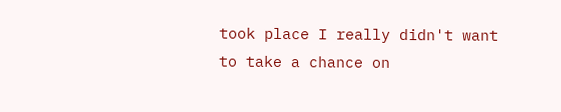took place I really didn't want to take a chance on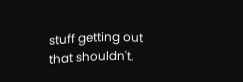stuff getting out that shouldn't.